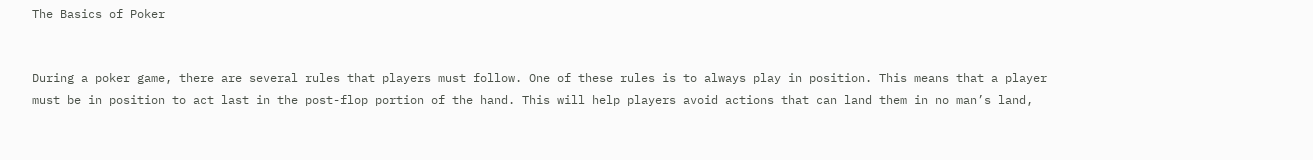The Basics of Poker


During a poker game, there are several rules that players must follow. One of these rules is to always play in position. This means that a player must be in position to act last in the post-flop portion of the hand. This will help players avoid actions that can land them in no man’s land,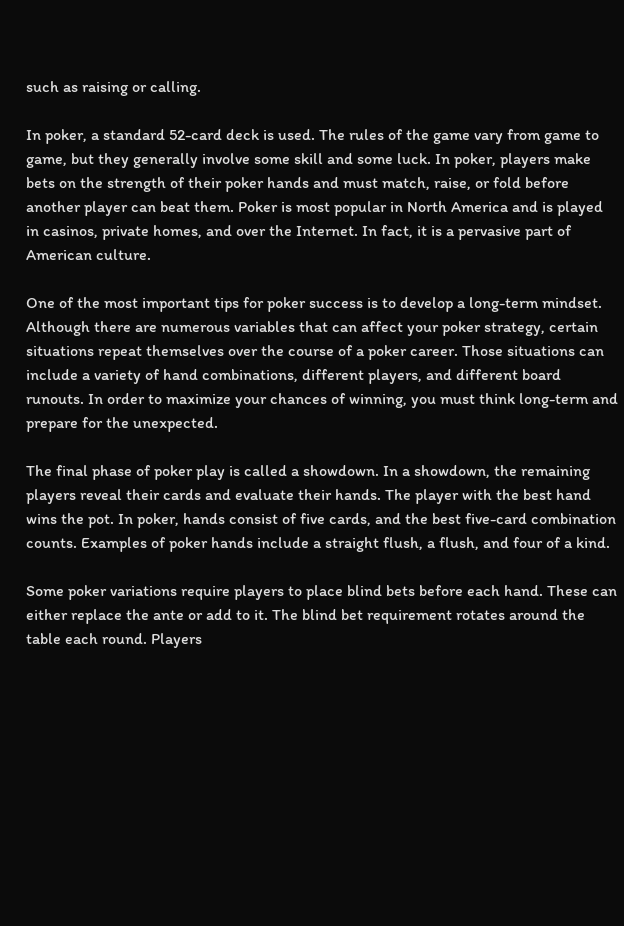such as raising or calling.

In poker, a standard 52-card deck is used. The rules of the game vary from game to game, but they generally involve some skill and some luck. In poker, players make bets on the strength of their poker hands and must match, raise, or fold before another player can beat them. Poker is most popular in North America and is played in casinos, private homes, and over the Internet. In fact, it is a pervasive part of American culture.

One of the most important tips for poker success is to develop a long-term mindset. Although there are numerous variables that can affect your poker strategy, certain situations repeat themselves over the course of a poker career. Those situations can include a variety of hand combinations, different players, and different board runouts. In order to maximize your chances of winning, you must think long-term and prepare for the unexpected.

The final phase of poker play is called a showdown. In a showdown, the remaining players reveal their cards and evaluate their hands. The player with the best hand wins the pot. In poker, hands consist of five cards, and the best five-card combination counts. Examples of poker hands include a straight flush, a flush, and four of a kind.

Some poker variations require players to place blind bets before each hand. These can either replace the ante or add to it. The blind bet requirement rotates around the table each round. Players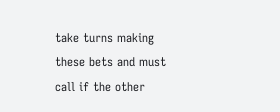take turns making these bets and must call if the other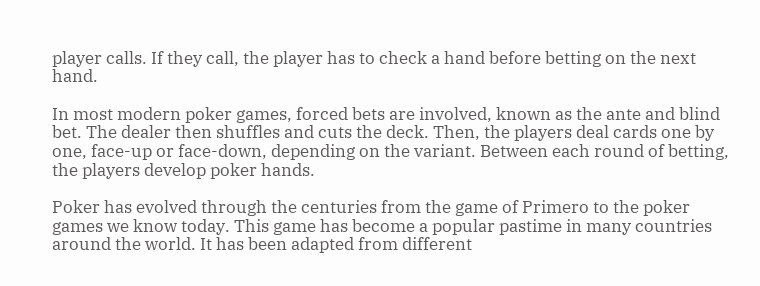player calls. If they call, the player has to check a hand before betting on the next hand.

In most modern poker games, forced bets are involved, known as the ante and blind bet. The dealer then shuffles and cuts the deck. Then, the players deal cards one by one, face-up or face-down, depending on the variant. Between each round of betting, the players develop poker hands.

Poker has evolved through the centuries from the game of Primero to the poker games we know today. This game has become a popular pastime in many countries around the world. It has been adapted from different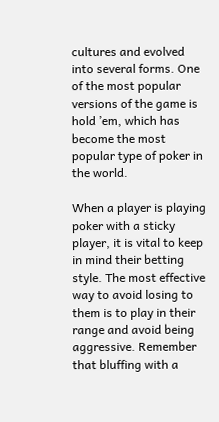cultures and evolved into several forms. One of the most popular versions of the game is hold ’em, which has become the most popular type of poker in the world.

When a player is playing poker with a sticky player, it is vital to keep in mind their betting style. The most effective way to avoid losing to them is to play in their range and avoid being aggressive. Remember that bluffing with a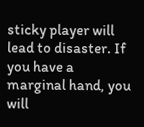sticky player will lead to disaster. If you have a marginal hand, you will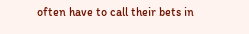often have to call their bets in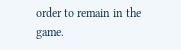order to remain in the game.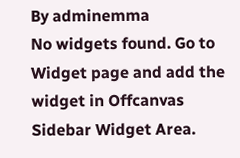By adminemma
No widgets found. Go to Widget page and add the widget in Offcanvas Sidebar Widget Area.